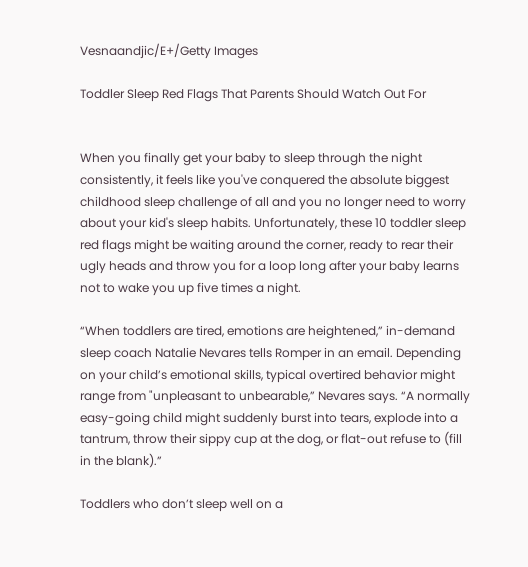Vesnaandjic/E+/Getty Images

Toddler Sleep Red Flags That Parents Should Watch Out For


When you finally get your baby to sleep through the night consistently, it feels like you've conquered the absolute biggest childhood sleep challenge of all and you no longer need to worry about your kid's sleep habits. Unfortunately, these 10 toddler sleep red flags might be waiting around the corner, ready to rear their ugly heads and throw you for a loop long after your baby learns not to wake you up five times a night.

“When toddlers are tired, emotions are heightened,” in-demand sleep coach Natalie Nevares tells Romper in an email. Depending on your child’s emotional skills, typical overtired behavior might range from "unpleasant to unbearable,” Nevares says. “A normally easy-going child might suddenly burst into tears, explode into a tantrum, throw their sippy cup at the dog, or flat-out refuse to (fill in the blank).”

Toddlers who don’t sleep well on a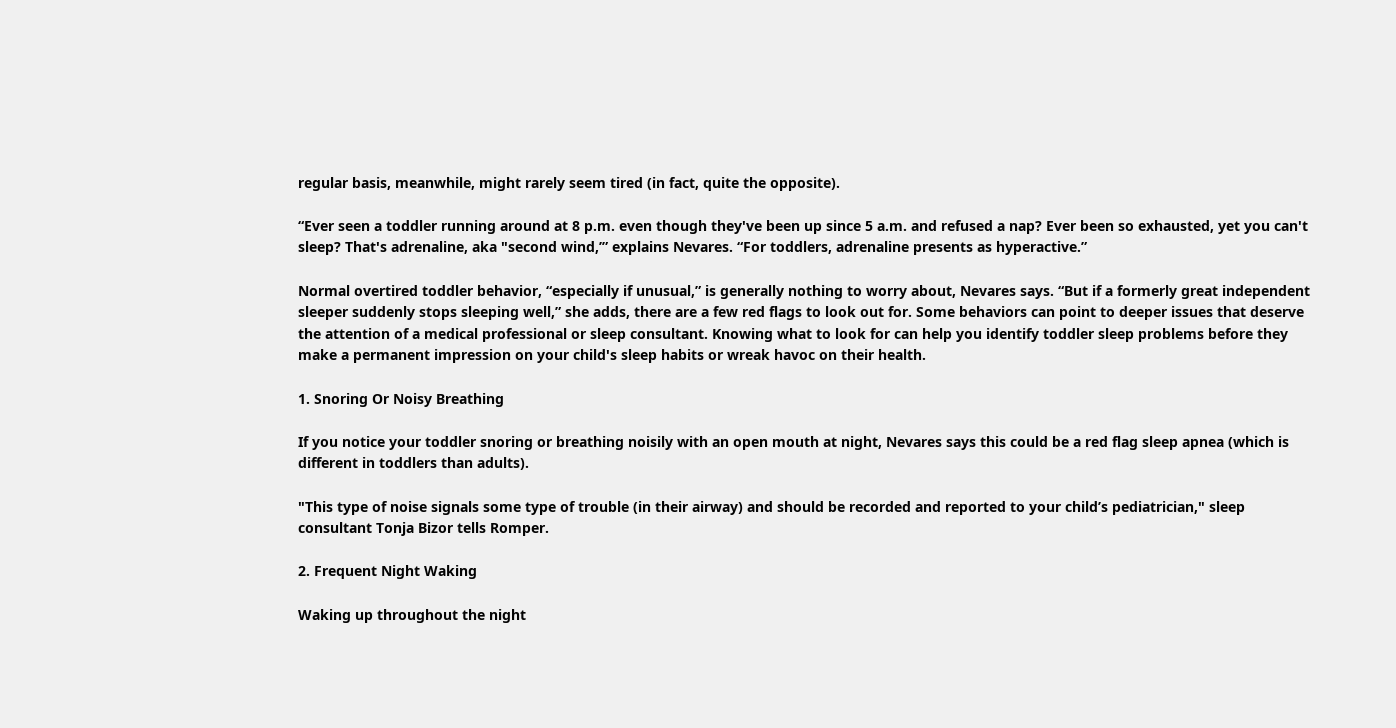regular basis, meanwhile, might rarely seem tired (in fact, quite the opposite).

“Ever seen a toddler running around at 8 p.m. even though they've been up since 5 a.m. and refused a nap? Ever been so exhausted, yet you can't sleep? That's adrenaline, aka "second wind,’” explains Nevares. “For toddlers, adrenaline presents as hyperactive.”

Normal overtired toddler behavior, “especially if unusual,” is generally nothing to worry about, Nevares says. “But if a formerly great independent sleeper suddenly stops sleeping well,” she adds, there are a few red flags to look out for. Some behaviors can point to deeper issues that deserve the attention of a medical professional or sleep consultant. Knowing what to look for can help you identify toddler sleep problems before they make a permanent impression on your child's sleep habits or wreak havoc on their health.

1. Snoring Or Noisy Breathing

If you notice your toddler snoring or breathing noisily with an open mouth at night, Nevares says this could be a red flag sleep apnea (which is different in toddlers than adults).

"This type of noise signals some type of trouble (in their airway) and should be recorded and reported to your child’s pediatrician," sleep consultant Tonja Bizor tells Romper.

2. Frequent Night Waking

Waking up throughout the night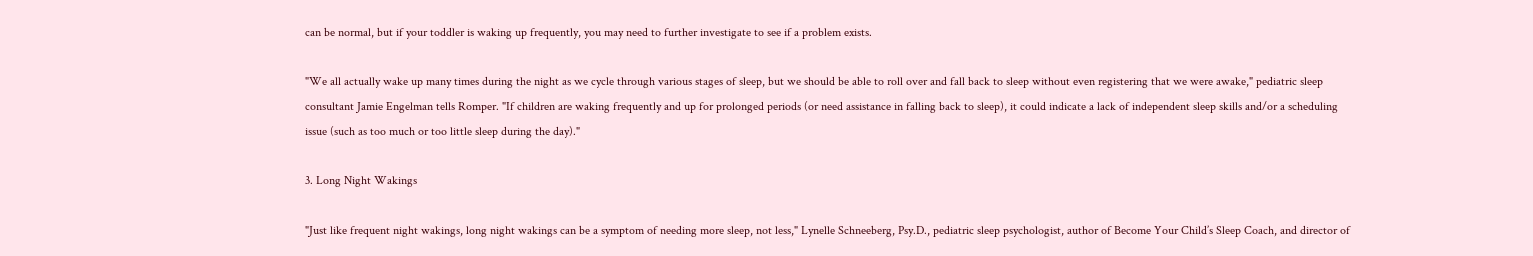can be normal, but if your toddler is waking up frequently, you may need to further investigate to see if a problem exists.

"We all actually wake up many times during the night as we cycle through various stages of sleep, but we should be able to roll over and fall back to sleep without even registering that we were awake," pediatric sleep consultant Jamie Engelman tells Romper. "If children are waking frequently and up for prolonged periods (or need assistance in falling back to sleep), it could indicate a lack of independent sleep skills and/or a scheduling issue (such as too much or too little sleep during the day)."

3. Long Night Wakings

"Just like frequent night wakings, long night wakings can be a symptom of needing more sleep, not less," Lynelle Schneeberg, Psy.D., pediatric sleep psychologist, author of Become Your Child’s Sleep Coach, and director of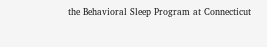the Behavioral Sleep Program at Connecticut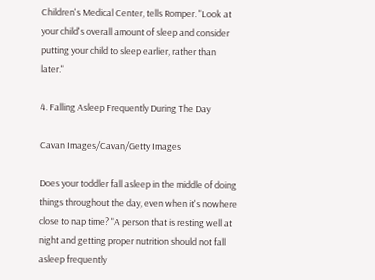Children's Medical Center, tells Romper. "Look at your child's overall amount of sleep and consider putting your child to sleep earlier, rather than later."

4. Falling Asleep Frequently During The Day

Cavan Images/Cavan/Getty Images

Does your toddler fall asleep in the middle of doing things throughout the day, even when it's nowhere close to nap time? "A person that is resting well at night and getting proper nutrition should not fall asleep frequently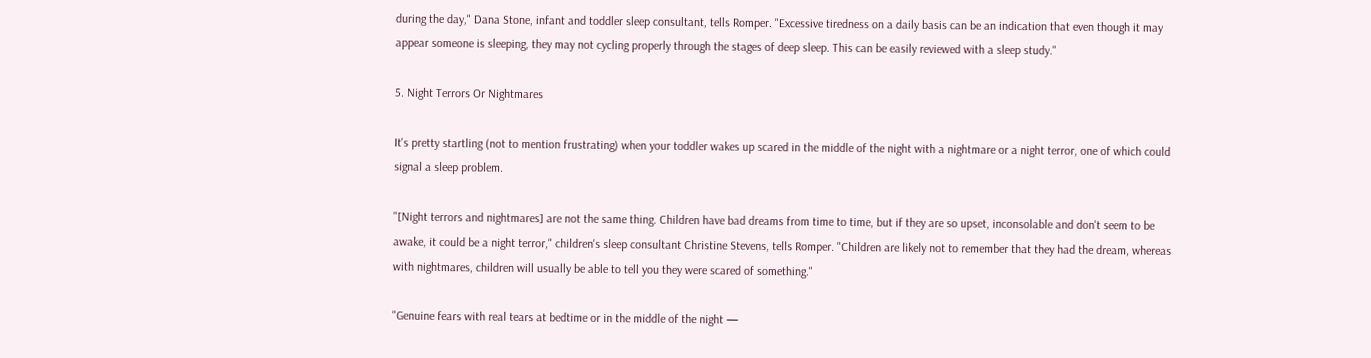during the day," Dana Stone, infant and toddler sleep consultant, tells Romper. "Excessive tiredness on a daily basis can be an indication that even though it may appear someone is sleeping, they may not cycling properly through the stages of deep sleep. This can be easily reviewed with a sleep study."

5. Night Terrors Or Nightmares

It's pretty startling (not to mention frustrating) when your toddler wakes up scared in the middle of the night with a nightmare or a night terror, one of which could signal a sleep problem.

"[Night terrors and nightmares] are not the same thing. Children have bad dreams from time to time, but if they are so upset, inconsolable and don't seem to be awake, it could be a night terror," children's sleep consultant Christine Stevens, tells Romper. "Children are likely not to remember that they had the dream, whereas with nightmares, children will usually be able to tell you they were scared of something."

"Genuine fears with real tears at bedtime or in the middle of the night —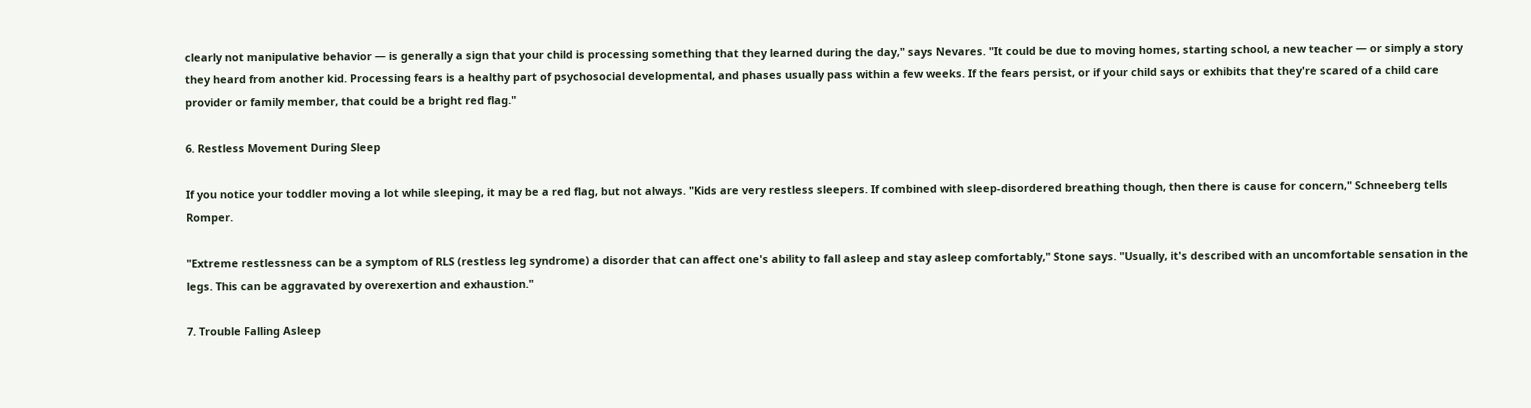clearly not manipulative behavior — is generally a sign that your child is processing something that they learned during the day," says Nevares. "It could be due to moving homes, starting school, a new teacher — or simply a story they heard from another kid. Processing fears is a healthy part of psychosocial developmental, and phases usually pass within a few weeks. If the fears persist, or if your child says or exhibits that they're scared of a child care provider or family member, that could be a bright red flag."

6. Restless Movement During Sleep

If you notice your toddler moving a lot while sleeping, it may be a red flag, but not always. "Kids are very restless sleepers. If combined with sleep-disordered breathing though, then there is cause for concern," Schneeberg tells Romper.

"Extreme restlessness can be a symptom of RLS (restless leg syndrome) a disorder that can affect one's ability to fall asleep and stay asleep comfortably," Stone says. "Usually, it's described with an uncomfortable sensation in the legs. This can be aggravated by overexertion and exhaustion."

7. Trouble Falling Asleep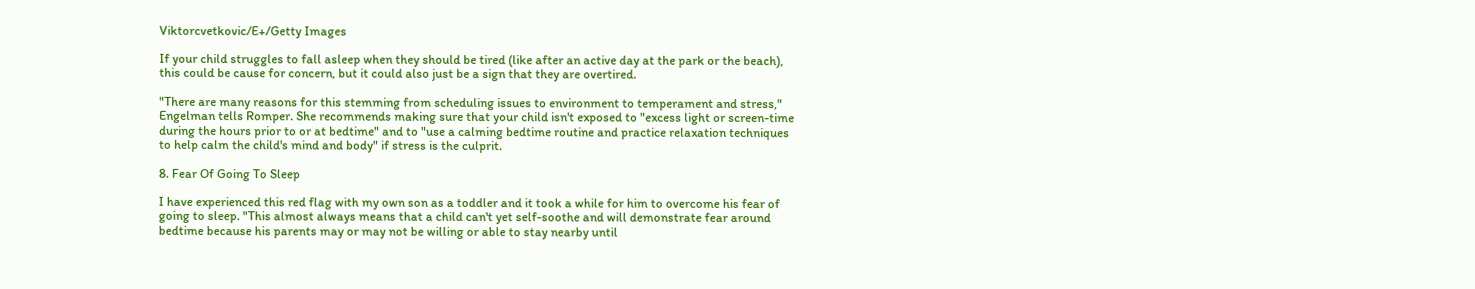Viktorcvetkovic/E+/Getty Images

If your child struggles to fall asleep when they should be tired (like after an active day at the park or the beach), this could be cause for concern, but it could also just be a sign that they are overtired.

"There are many reasons for this stemming from scheduling issues to environment to temperament and stress," Engelman tells Romper. She recommends making sure that your child isn't exposed to "excess light or screen-time during the hours prior to or at bedtime" and to "use a calming bedtime routine and practice relaxation techniques to help calm the child's mind and body" if stress is the culprit.

8. Fear Of Going To Sleep

I have experienced this red flag with my own son as a toddler and it took a while for him to overcome his fear of going to sleep. "This almost always means that a child can't yet self-soothe and will demonstrate fear around bedtime because his parents may or may not be willing or able to stay nearby until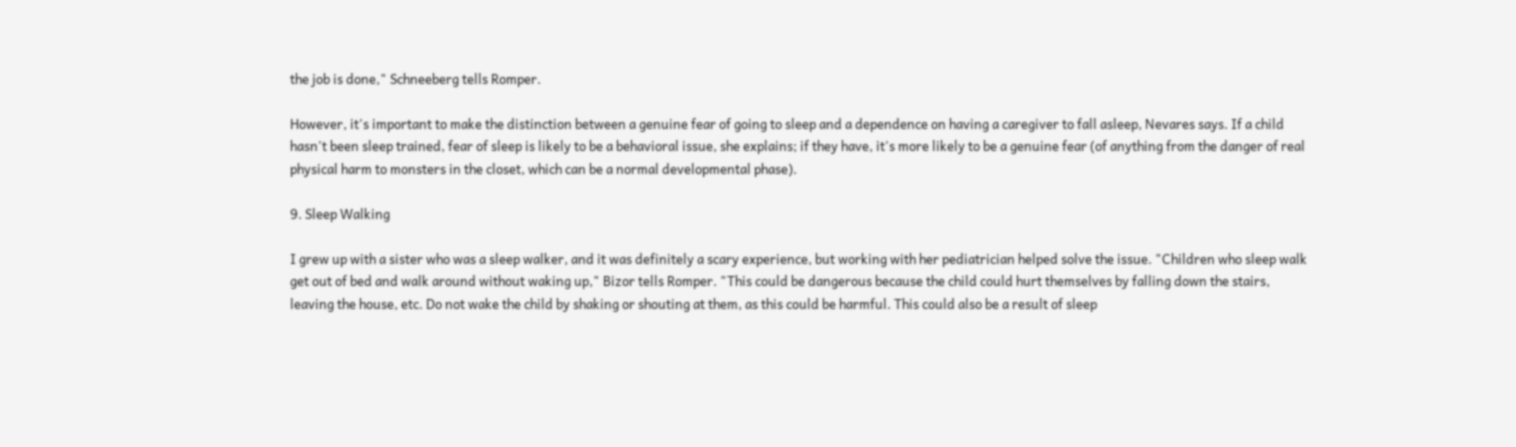the job is done," Schneeberg tells Romper.

However, it's important to make the distinction between a genuine fear of going to sleep and a dependence on having a caregiver to fall asleep, Nevares says. If a child hasn't been sleep trained, fear of sleep is likely to be a behavioral issue, she explains; if they have, it's more likely to be a genuine fear (of anything from the danger of real physical harm to monsters in the closet, which can be a normal developmental phase).

9. Sleep Walking

I grew up with a sister who was a sleep walker, and it was definitely a scary experience, but working with her pediatrician helped solve the issue. "Children who sleep walk get out of bed and walk around without waking up," Bizor tells Romper. "This could be dangerous because the child could hurt themselves by falling down the stairs, leaving the house, etc. Do not wake the child by shaking or shouting at them, as this could be harmful. This could also be a result of sleep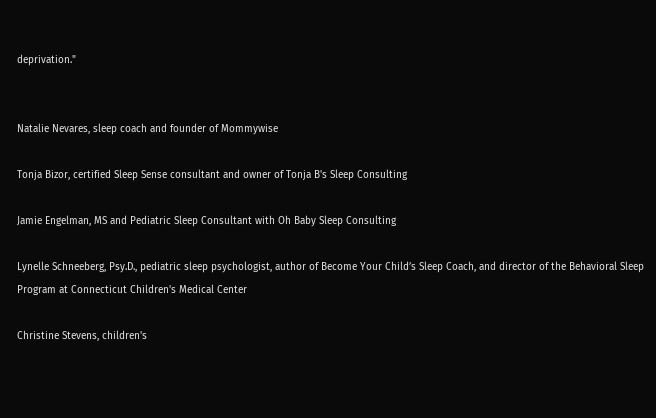deprivation."


Natalie Nevares, sleep coach and founder of Mommywise

Tonja Bizor, certified Sleep Sense consultant and owner of Tonja B's Sleep Consulting

Jamie Engelman, MS and Pediatric Sleep Consultant with Oh Baby Sleep Consulting

Lynelle Schneeberg, Psy.D., pediatric sleep psychologist, author of Become Your Child’s Sleep Coach, and director of the Behavioral Sleep Program at Connecticut Children's Medical Center

Christine Stevens, children's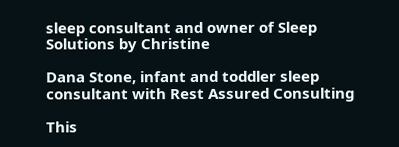sleep consultant and owner of Sleep Solutions by Christine

Dana Stone, infant and toddler sleep consultant with Rest Assured Consulting

This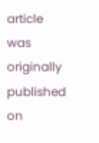article was originally published on